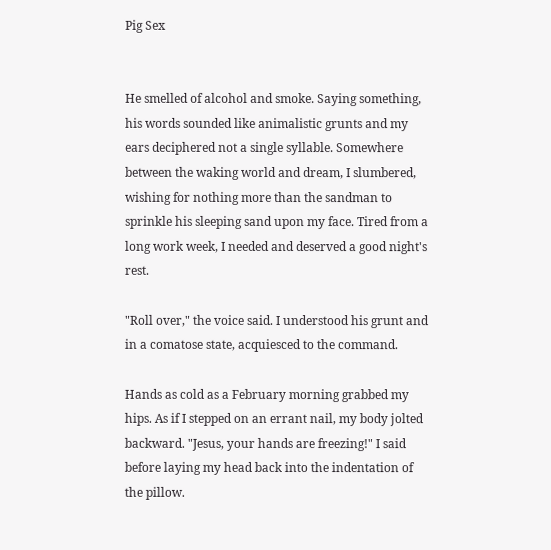Pig Sex


He smelled of alcohol and smoke. Saying something, his words sounded like animalistic grunts and my ears deciphered not a single syllable. Somewhere between the waking world and dream, I slumbered, wishing for nothing more than the sandman to sprinkle his sleeping sand upon my face. Tired from a long work week, I needed and deserved a good night's rest.

"Roll over," the voice said. I understood his grunt and in a comatose state, acquiesced to the command.

Hands as cold as a February morning grabbed my hips. As if I stepped on an errant nail, my body jolted backward. "Jesus, your hands are freezing!" I said before laying my head back into the indentation of the pillow.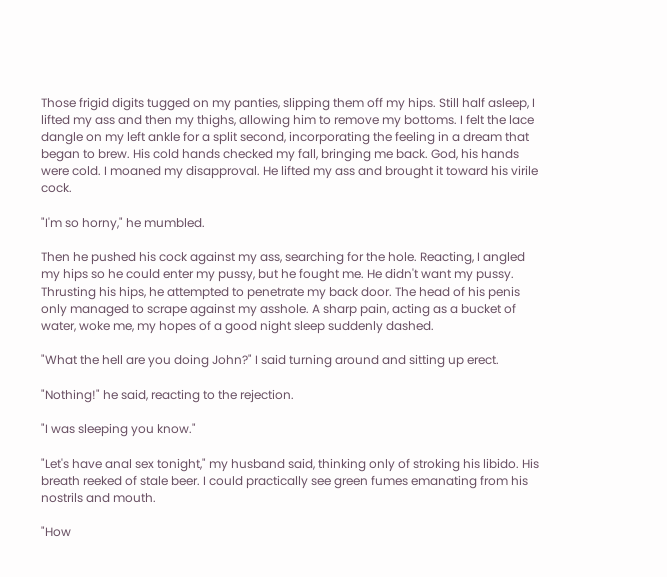Those frigid digits tugged on my panties, slipping them off my hips. Still half asleep, I lifted my ass and then my thighs, allowing him to remove my bottoms. I felt the lace dangle on my left ankle for a split second, incorporating the feeling in a dream that began to brew. His cold hands checked my fall, bringing me back. God, his hands were cold. I moaned my disapproval. He lifted my ass and brought it toward his virile cock.

"I'm so horny," he mumbled.

Then he pushed his cock against my ass, searching for the hole. Reacting, I angled my hips so he could enter my pussy, but he fought me. He didn't want my pussy. Thrusting his hips, he attempted to penetrate my back door. The head of his penis only managed to scrape against my asshole. A sharp pain, acting as a bucket of water, woke me, my hopes of a good night sleep suddenly dashed.

"What the hell are you doing John?" I said turning around and sitting up erect.

"Nothing!" he said, reacting to the rejection.

"I was sleeping you know."

"Let's have anal sex tonight," my husband said, thinking only of stroking his libido. His breath reeked of stale beer. I could practically see green fumes emanating from his nostrils and mouth.

"How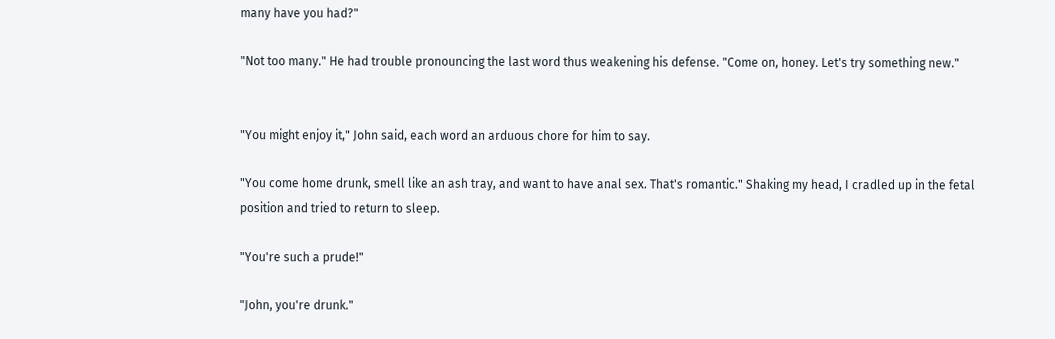many have you had?"

"Not too many." He had trouble pronouncing the last word thus weakening his defense. "Come on, honey. Let's try something new."


"You might enjoy it," John said, each word an arduous chore for him to say.

"You come home drunk, smell like an ash tray, and want to have anal sex. That's romantic." Shaking my head, I cradled up in the fetal position and tried to return to sleep.

"You're such a prude!"

"John, you're drunk."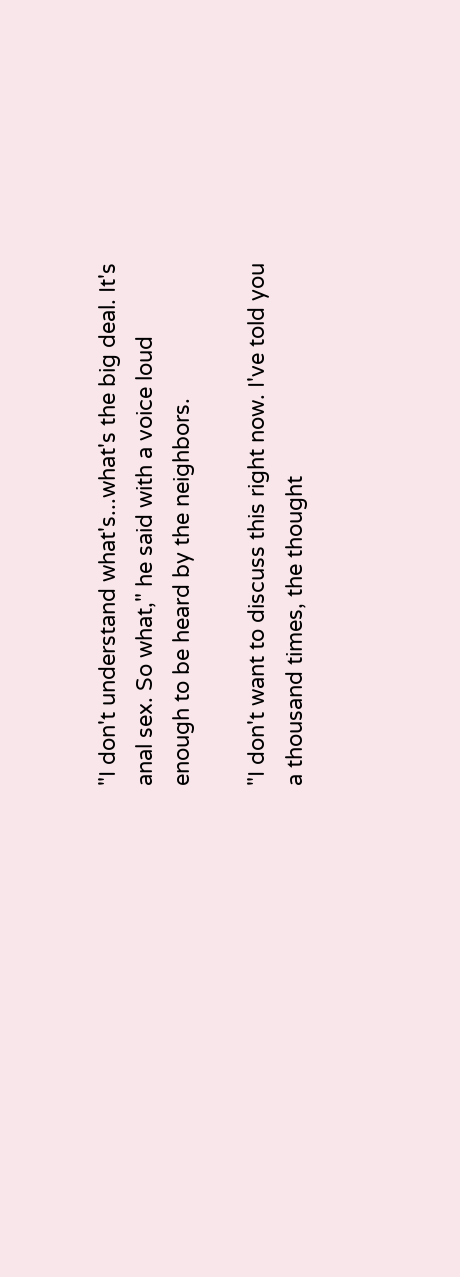"I don't understand what's...what's the big deal. It's anal sex. So what," he said with a voice loud enough to be heard by the neighbors.

"I don't want to discuss this right now. I've told you a thousand times, the thought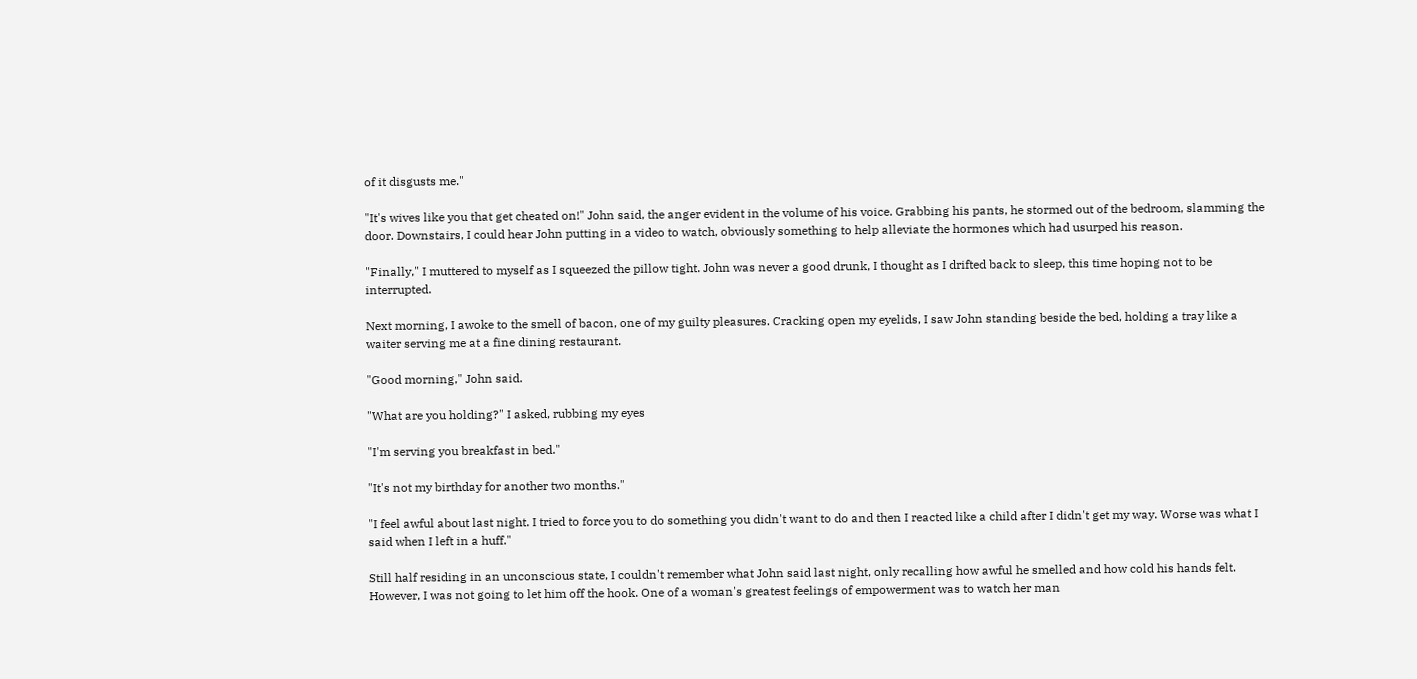of it disgusts me."

"It's wives like you that get cheated on!" John said, the anger evident in the volume of his voice. Grabbing his pants, he stormed out of the bedroom, slamming the door. Downstairs, I could hear John putting in a video to watch, obviously something to help alleviate the hormones which had usurped his reason.

"Finally," I muttered to myself as I squeezed the pillow tight. John was never a good drunk, I thought as I drifted back to sleep, this time hoping not to be interrupted.

Next morning, I awoke to the smell of bacon, one of my guilty pleasures. Cracking open my eyelids, I saw John standing beside the bed, holding a tray like a waiter serving me at a fine dining restaurant.

"Good morning," John said.

"What are you holding?" I asked, rubbing my eyes

"I'm serving you breakfast in bed."

"It's not my birthday for another two months."

"I feel awful about last night. I tried to force you to do something you didn't want to do and then I reacted like a child after I didn't get my way. Worse was what I said when I left in a huff."

Still half residing in an unconscious state, I couldn't remember what John said last night, only recalling how awful he smelled and how cold his hands felt. However, I was not going to let him off the hook. One of a woman's greatest feelings of empowerment was to watch her man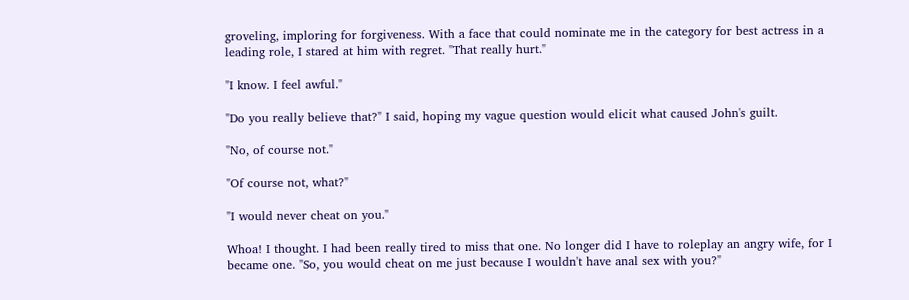groveling, imploring for forgiveness. With a face that could nominate me in the category for best actress in a leading role, I stared at him with regret. "That really hurt."

"I know. I feel awful."

"Do you really believe that?" I said, hoping my vague question would elicit what caused John's guilt.

"No, of course not."

"Of course not, what?"

"I would never cheat on you."

Whoa! I thought. I had been really tired to miss that one. No longer did I have to roleplay an angry wife, for I became one. "So, you would cheat on me just because I wouldn't have anal sex with you?"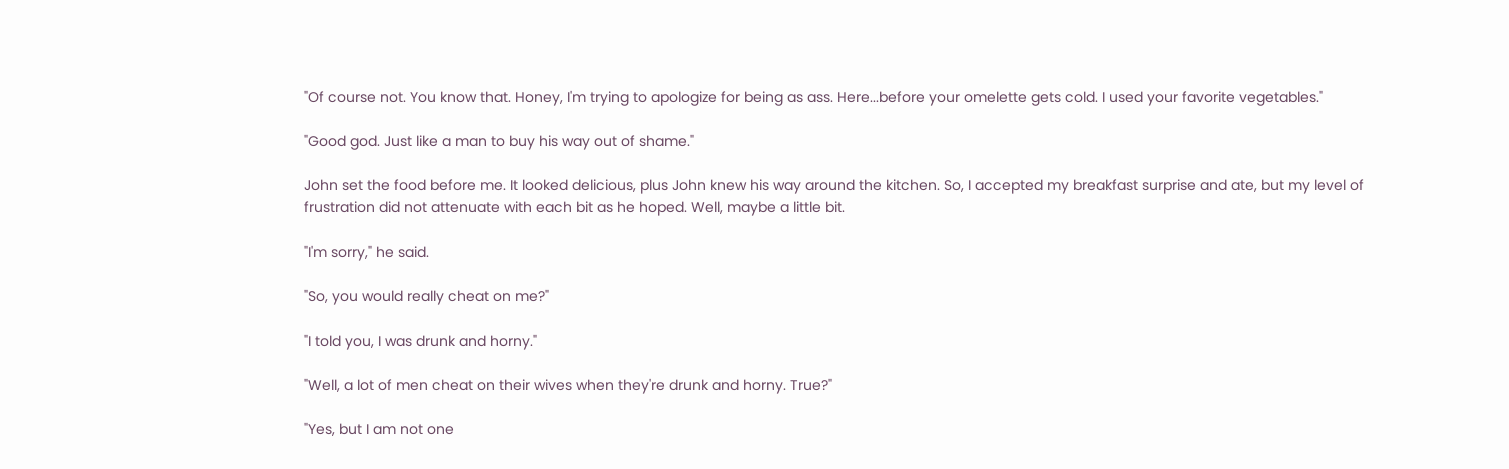"Of course not. You know that. Honey, I'm trying to apologize for being as ass. Here...before your omelette gets cold. I used your favorite vegetables."

"Good god. Just like a man to buy his way out of shame."

John set the food before me. It looked delicious, plus John knew his way around the kitchen. So, I accepted my breakfast surprise and ate, but my level of frustration did not attenuate with each bit as he hoped. Well, maybe a little bit.

"I'm sorry," he said.

"So, you would really cheat on me?"

"I told you, I was drunk and horny."

"Well, a lot of men cheat on their wives when they're drunk and horny. True?"

"Yes, but I am not one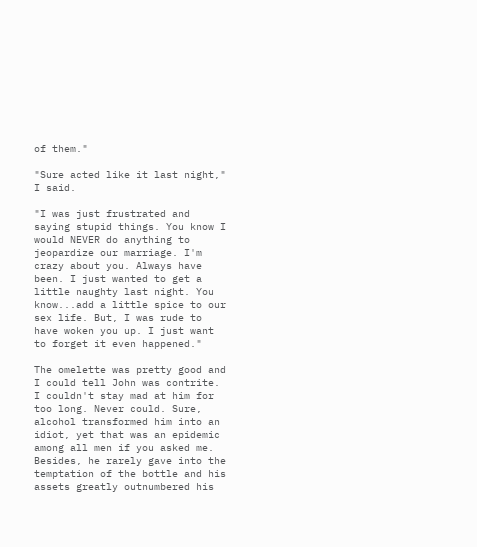of them."

"Sure acted like it last night," I said.

"I was just frustrated and saying stupid things. You know I would NEVER do anything to jeopardize our marriage. I'm crazy about you. Always have been. I just wanted to get a little naughty last night. You know...add a little spice to our sex life. But, I was rude to have woken you up. I just want to forget it even happened."

The omelette was pretty good and I could tell John was contrite. I couldn't stay mad at him for too long. Never could. Sure, alcohol transformed him into an idiot, yet that was an epidemic among all men if you asked me. Besides, he rarely gave into the temptation of the bottle and his assets greatly outnumbered his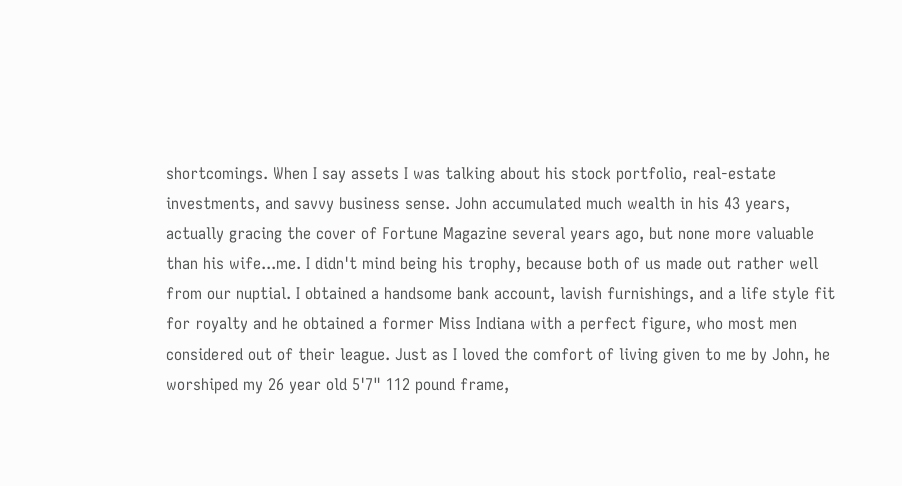shortcomings. When I say assets I was talking about his stock portfolio, real-estate investments, and savvy business sense. John accumulated much wealth in his 43 years, actually gracing the cover of Fortune Magazine several years ago, but none more valuable than his wife...me. I didn't mind being his trophy, because both of us made out rather well from our nuptial. I obtained a handsome bank account, lavish furnishings, and a life style fit for royalty and he obtained a former Miss Indiana with a perfect figure, who most men considered out of their league. Just as I loved the comfort of living given to me by John, he worshiped my 26 year old 5'7" 112 pound frame,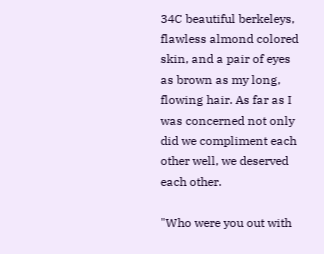34C beautiful berkeleys, flawless almond colored skin, and a pair of eyes as brown as my long, flowing hair. As far as I was concerned not only did we compliment each other well, we deserved each other.

"Who were you out with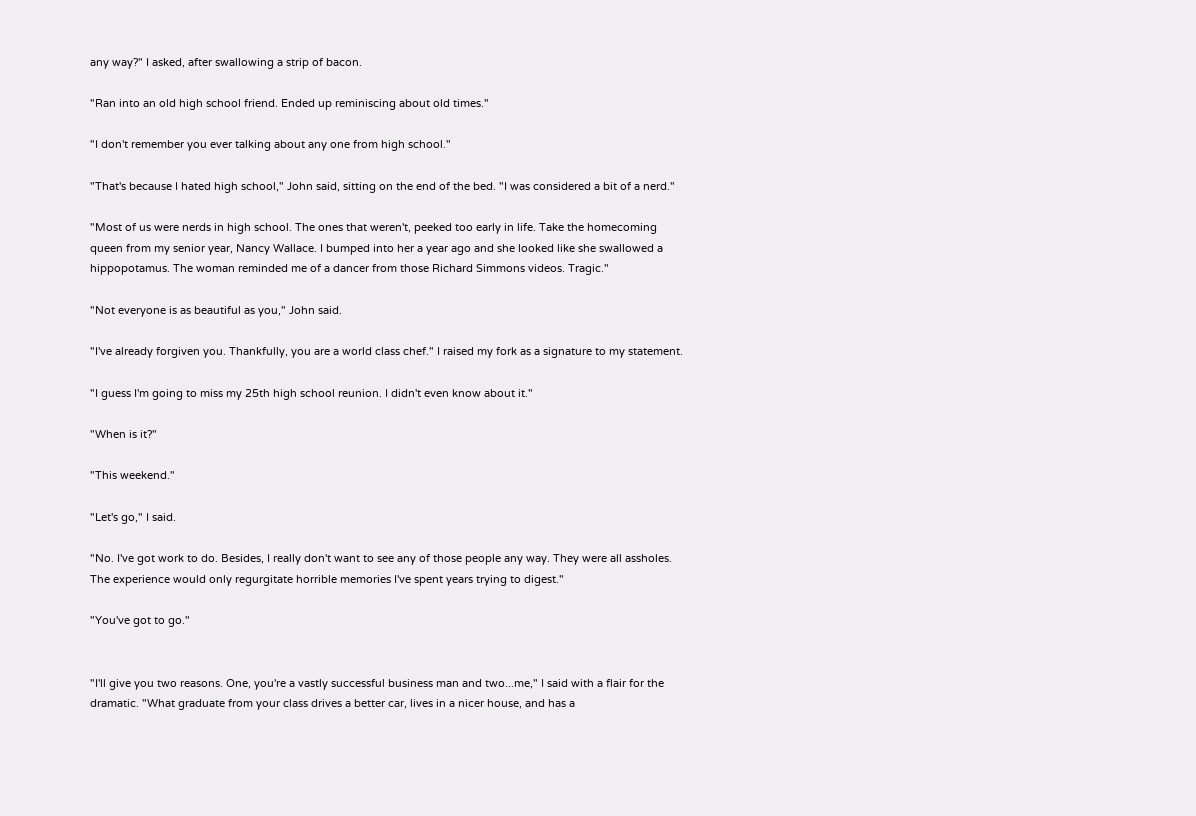any way?" I asked, after swallowing a strip of bacon.

"Ran into an old high school friend. Ended up reminiscing about old times."

"I don't remember you ever talking about any one from high school."

"That's because I hated high school," John said, sitting on the end of the bed. "I was considered a bit of a nerd."

"Most of us were nerds in high school. The ones that weren't, peeked too early in life. Take the homecoming queen from my senior year, Nancy Wallace. I bumped into her a year ago and she looked like she swallowed a hippopotamus. The woman reminded me of a dancer from those Richard Simmons videos. Tragic."

"Not everyone is as beautiful as you," John said.

"I've already forgiven you. Thankfully, you are a world class chef." I raised my fork as a signature to my statement.

"I guess I'm going to miss my 25th high school reunion. I didn't even know about it."

"When is it?"

"This weekend."

"Let's go," I said.

"No. I've got work to do. Besides, I really don't want to see any of those people any way. They were all assholes. The experience would only regurgitate horrible memories I've spent years trying to digest."

"You've got to go."


"I'll give you two reasons. One, you're a vastly successful business man and two...me," I said with a flair for the dramatic. "What graduate from your class drives a better car, lives in a nicer house, and has a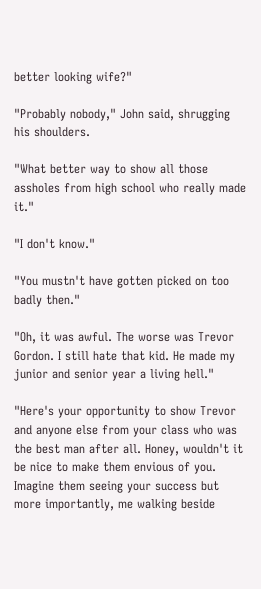better looking wife?"

"Probably nobody," John said, shrugging his shoulders.

"What better way to show all those assholes from high school who really made it."

"I don't know."

"You mustn't have gotten picked on too badly then."

"Oh, it was awful. The worse was Trevor Gordon. I still hate that kid. He made my junior and senior year a living hell."

"Here's your opportunity to show Trevor and anyone else from your class who was the best man after all. Honey, wouldn't it be nice to make them envious of you. Imagine them seeing your success but more importantly, me walking beside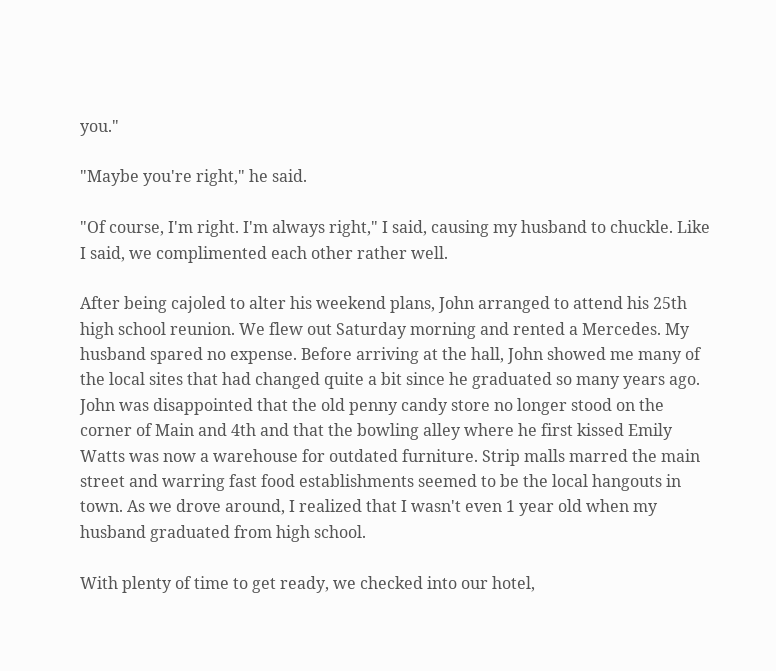you."

"Maybe you're right," he said.

"Of course, I'm right. I'm always right," I said, causing my husband to chuckle. Like I said, we complimented each other rather well.

After being cajoled to alter his weekend plans, John arranged to attend his 25th high school reunion. We flew out Saturday morning and rented a Mercedes. My husband spared no expense. Before arriving at the hall, John showed me many of the local sites that had changed quite a bit since he graduated so many years ago. John was disappointed that the old penny candy store no longer stood on the corner of Main and 4th and that the bowling alley where he first kissed Emily Watts was now a warehouse for outdated furniture. Strip malls marred the main street and warring fast food establishments seemed to be the local hangouts in town. As we drove around, I realized that I wasn't even 1 year old when my husband graduated from high school.

With plenty of time to get ready, we checked into our hotel,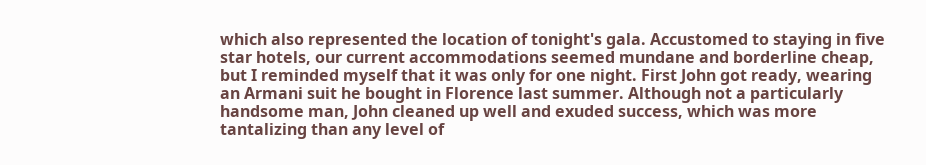which also represented the location of tonight's gala. Accustomed to staying in five star hotels, our current accommodations seemed mundane and borderline cheap, but I reminded myself that it was only for one night. First John got ready, wearing an Armani suit he bought in Florence last summer. Although not a particularly handsome man, John cleaned up well and exuded success, which was more tantalizing than any level of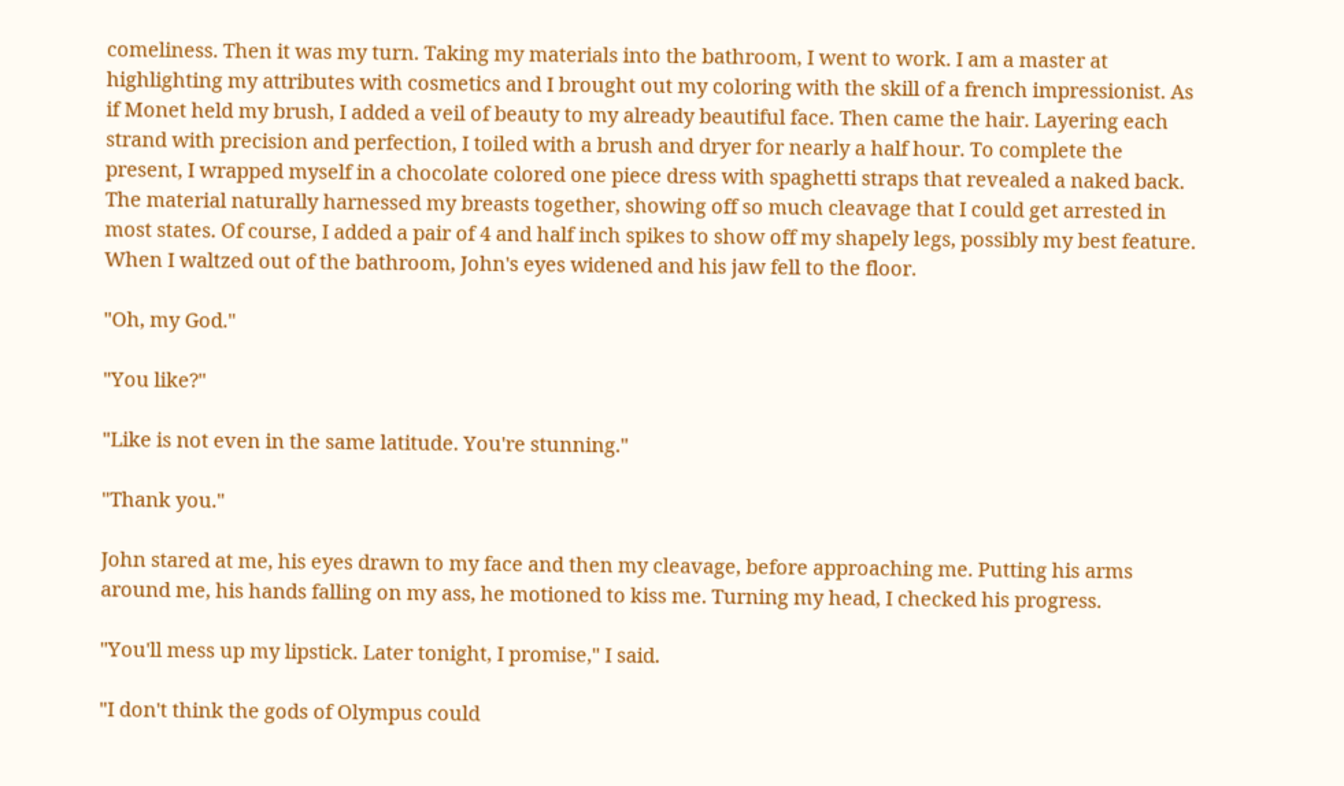comeliness. Then it was my turn. Taking my materials into the bathroom, I went to work. I am a master at highlighting my attributes with cosmetics and I brought out my coloring with the skill of a french impressionist. As if Monet held my brush, I added a veil of beauty to my already beautiful face. Then came the hair. Layering each strand with precision and perfection, I toiled with a brush and dryer for nearly a half hour. To complete the present, I wrapped myself in a chocolate colored one piece dress with spaghetti straps that revealed a naked back. The material naturally harnessed my breasts together, showing off so much cleavage that I could get arrested in most states. Of course, I added a pair of 4 and half inch spikes to show off my shapely legs, possibly my best feature. When I waltzed out of the bathroom, John's eyes widened and his jaw fell to the floor.

"Oh, my God."

"You like?"

"Like is not even in the same latitude. You're stunning."

"Thank you."

John stared at me, his eyes drawn to my face and then my cleavage, before approaching me. Putting his arms around me, his hands falling on my ass, he motioned to kiss me. Turning my head, I checked his progress.

"You'll mess up my lipstick. Later tonight, I promise," I said.

"I don't think the gods of Olympus could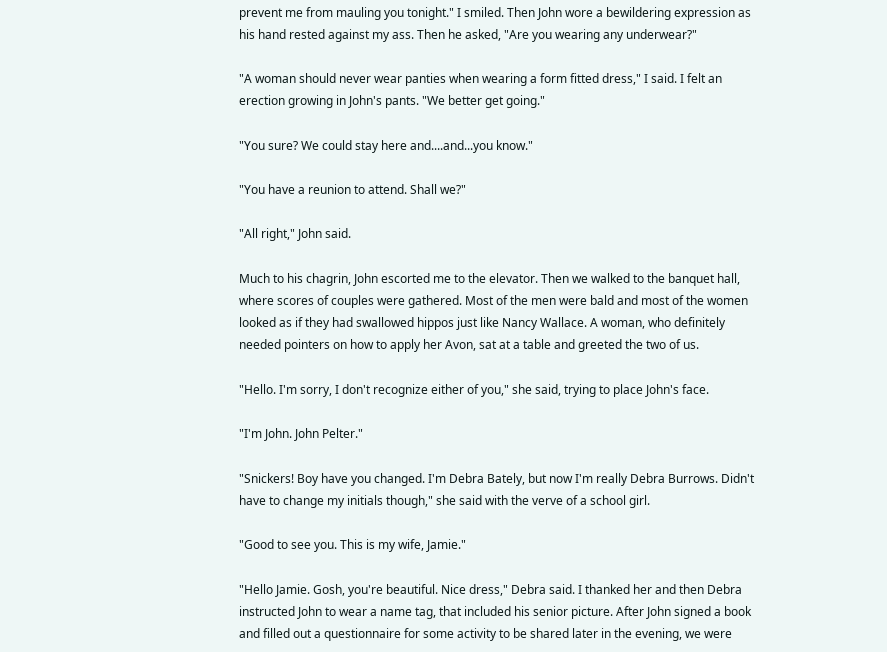prevent me from mauling you tonight." I smiled. Then John wore a bewildering expression as his hand rested against my ass. Then he asked, "Are you wearing any underwear?"

"A woman should never wear panties when wearing a form fitted dress," I said. I felt an erection growing in John's pants. "We better get going."

"You sure? We could stay here and....and...you know."

"You have a reunion to attend. Shall we?"

"All right," John said.

Much to his chagrin, John escorted me to the elevator. Then we walked to the banquet hall, where scores of couples were gathered. Most of the men were bald and most of the women looked as if they had swallowed hippos just like Nancy Wallace. A woman, who definitely needed pointers on how to apply her Avon, sat at a table and greeted the two of us.

"Hello. I'm sorry, I don't recognize either of you," she said, trying to place John's face.

"I'm John. John Pelter."

"Snickers! Boy have you changed. I'm Debra Bately, but now I'm really Debra Burrows. Didn't have to change my initials though," she said with the verve of a school girl.

"Good to see you. This is my wife, Jamie."

"Hello Jamie. Gosh, you're beautiful. Nice dress," Debra said. I thanked her and then Debra instructed John to wear a name tag, that included his senior picture. After John signed a book and filled out a questionnaire for some activity to be shared later in the evening, we were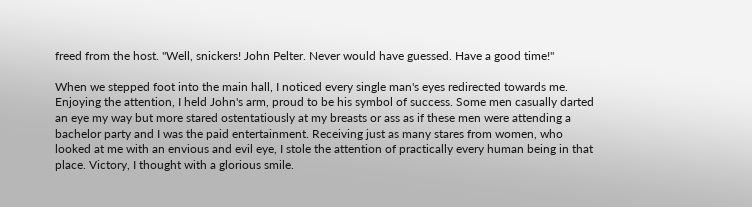freed from the host. "Well, snickers! John Pelter. Never would have guessed. Have a good time!"

When we stepped foot into the main hall, I noticed every single man's eyes redirected towards me. Enjoying the attention, I held John's arm, proud to be his symbol of success. Some men casually darted an eye my way but more stared ostentatiously at my breasts or ass as if these men were attending a bachelor party and I was the paid entertainment. Receiving just as many stares from women, who looked at me with an envious and evil eye, I stole the attention of practically every human being in that place. Victory, I thought with a glorious smile.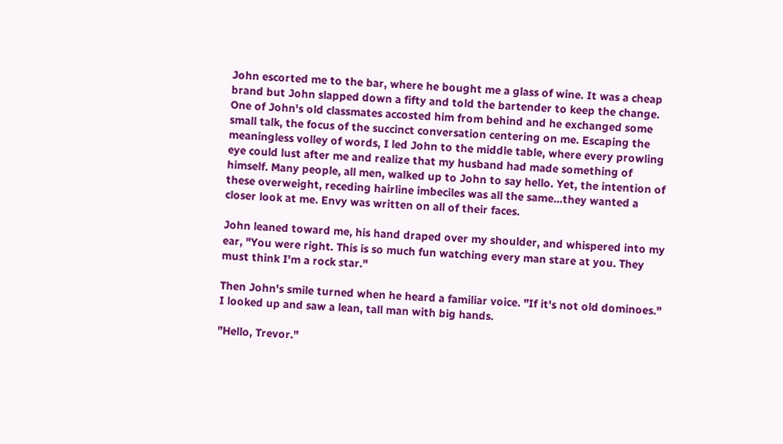John escorted me to the bar, where he bought me a glass of wine. It was a cheap brand but John slapped down a fifty and told the bartender to keep the change. One of John's old classmates accosted him from behind and he exchanged some small talk, the focus of the succinct conversation centering on me. Escaping the meaningless volley of words, I led John to the middle table, where every prowling eye could lust after me and realize that my husband had made something of himself. Many people, all men, walked up to John to say hello. Yet, the intention of these overweight, receding hairline imbeciles was all the same...they wanted a closer look at me. Envy was written on all of their faces.

John leaned toward me, his hand draped over my shoulder, and whispered into my ear, "You were right. This is so much fun watching every man stare at you. They must think I'm a rock star."

Then John's smile turned when he heard a familiar voice. "If it's not old dominoes." I looked up and saw a lean, tall man with big hands.

"Hello, Trevor."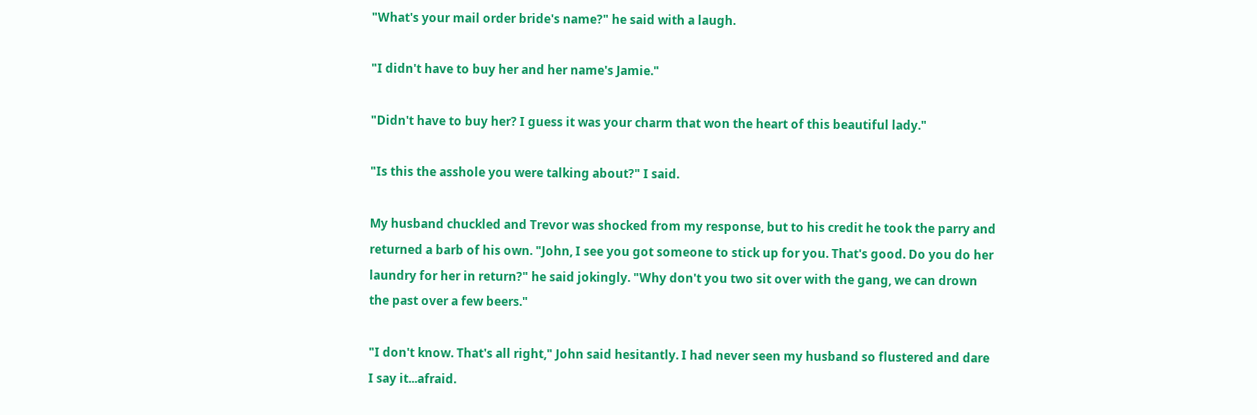"What's your mail order bride's name?" he said with a laugh.

"I didn't have to buy her and her name's Jamie."

"Didn't have to buy her? I guess it was your charm that won the heart of this beautiful lady."

"Is this the asshole you were talking about?" I said.

My husband chuckled and Trevor was shocked from my response, but to his credit he took the parry and returned a barb of his own. "John, I see you got someone to stick up for you. That's good. Do you do her laundry for her in return?" he said jokingly. "Why don't you two sit over with the gang, we can drown the past over a few beers."

"I don't know. That's all right," John said hesitantly. I had never seen my husband so flustered and dare I say it...afraid.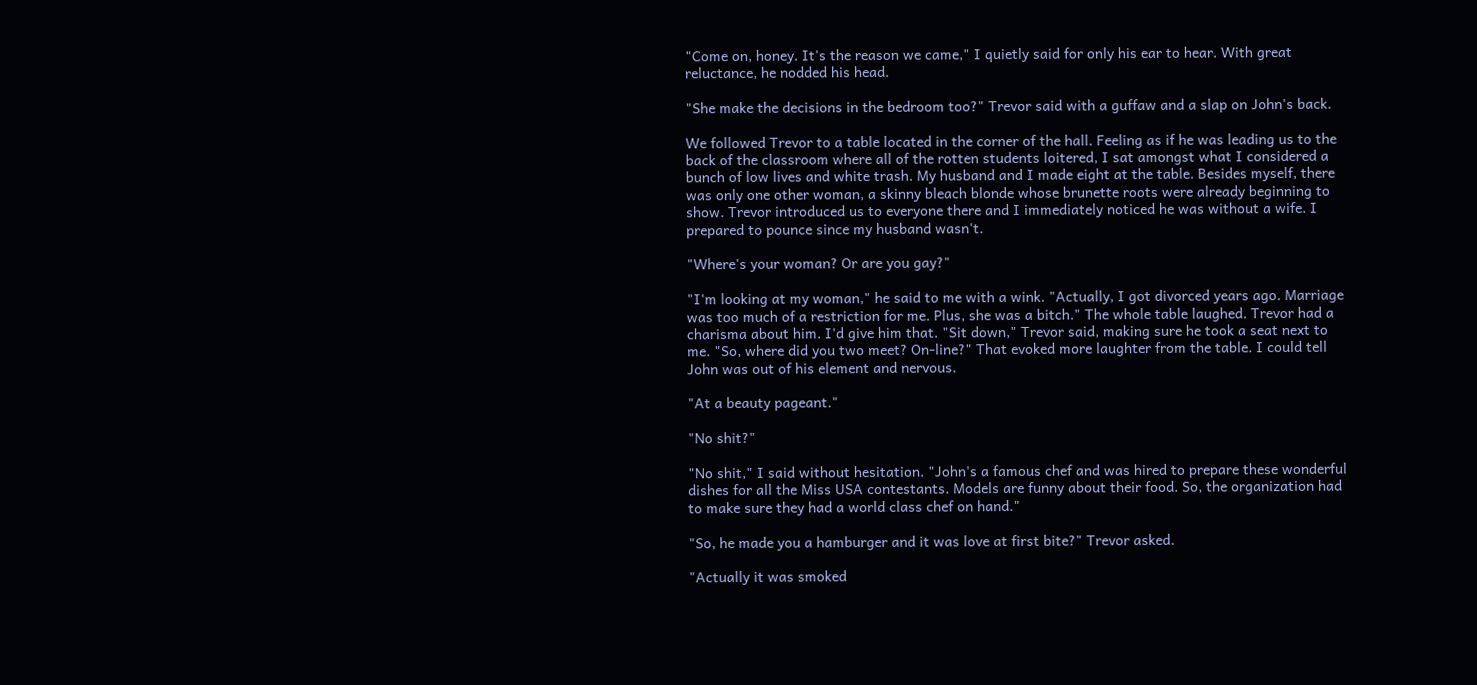"Come on, honey. It's the reason we came," I quietly said for only his ear to hear. With great reluctance, he nodded his head.

"She make the decisions in the bedroom too?" Trevor said with a guffaw and a slap on John's back.

We followed Trevor to a table located in the corner of the hall. Feeling as if he was leading us to the back of the classroom where all of the rotten students loitered, I sat amongst what I considered a bunch of low lives and white trash. My husband and I made eight at the table. Besides myself, there was only one other woman, a skinny bleach blonde whose brunette roots were already beginning to show. Trevor introduced us to everyone there and I immediately noticed he was without a wife. I prepared to pounce since my husband wasn't.

"Where's your woman? Or are you gay?"

"I'm looking at my woman," he said to me with a wink. "Actually, I got divorced years ago. Marriage was too much of a restriction for me. Plus, she was a bitch." The whole table laughed. Trevor had a charisma about him. I'd give him that. "Sit down," Trevor said, making sure he took a seat next to me. "So, where did you two meet? On-line?" That evoked more laughter from the table. I could tell John was out of his element and nervous.

"At a beauty pageant."

"No shit?"

"No shit," I said without hesitation. "John's a famous chef and was hired to prepare these wonderful dishes for all the Miss USA contestants. Models are funny about their food. So, the organization had to make sure they had a world class chef on hand."

"So, he made you a hamburger and it was love at first bite?" Trevor asked.

"Actually it was smoked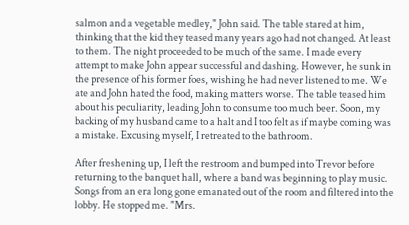salmon and a vegetable medley," John said. The table stared at him, thinking that the kid they teased many years ago had not changed. At least to them. The night proceeded to be much of the same. I made every attempt to make John appear successful and dashing. However, he sunk in the presence of his former foes, wishing he had never listened to me. We ate and John hated the food, making matters worse. The table teased him about his peculiarity, leading John to consume too much beer. Soon, my backing of my husband came to a halt and I too felt as if maybe coming was a mistake. Excusing myself, I retreated to the bathroom.

After freshening up, I left the restroom and bumped into Trevor before returning to the banquet hall, where a band was beginning to play music. Songs from an era long gone emanated out of the room and filtered into the lobby. He stopped me. "Mrs.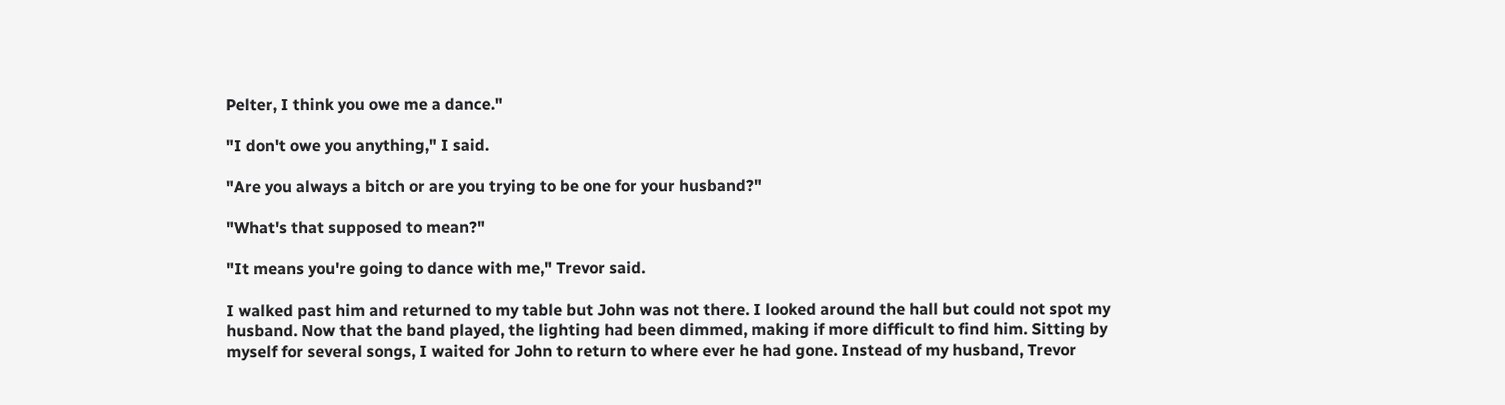Pelter, I think you owe me a dance."

"I don't owe you anything," I said.

"Are you always a bitch or are you trying to be one for your husband?"

"What's that supposed to mean?"

"It means you're going to dance with me," Trevor said.

I walked past him and returned to my table but John was not there. I looked around the hall but could not spot my husband. Now that the band played, the lighting had been dimmed, making if more difficult to find him. Sitting by myself for several songs, I waited for John to return to where ever he had gone. Instead of my husband, Trevor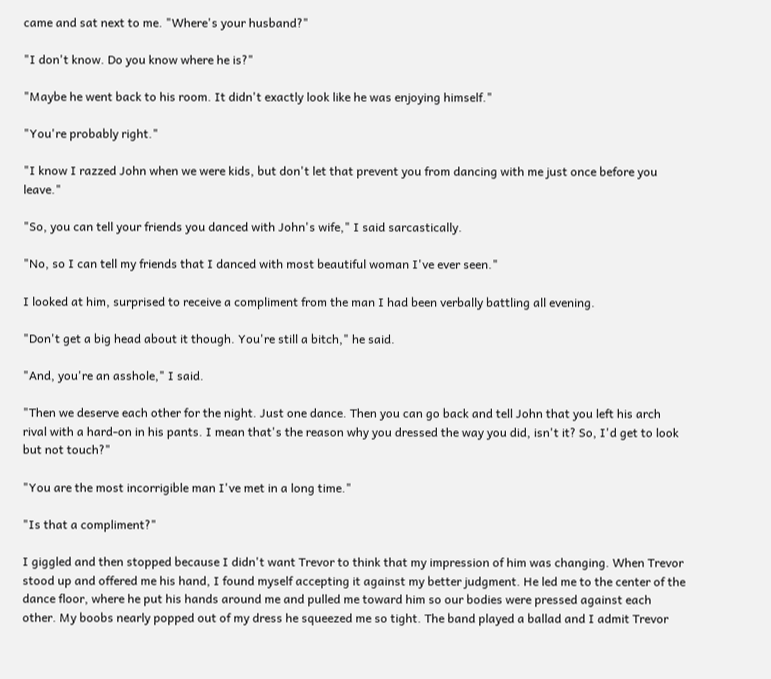came and sat next to me. "Where's your husband?"

"I don't know. Do you know where he is?"

"Maybe he went back to his room. It didn't exactly look like he was enjoying himself."

"You're probably right."

"I know I razzed John when we were kids, but don't let that prevent you from dancing with me just once before you leave."

"So, you can tell your friends you danced with John's wife," I said sarcastically.

"No, so I can tell my friends that I danced with most beautiful woman I've ever seen."

I looked at him, surprised to receive a compliment from the man I had been verbally battling all evening.

"Don't get a big head about it though. You're still a bitch," he said.

"And, you're an asshole," I said.

"Then we deserve each other for the night. Just one dance. Then you can go back and tell John that you left his arch rival with a hard-on in his pants. I mean that's the reason why you dressed the way you did, isn't it? So, I'd get to look but not touch?"

"You are the most incorrigible man I've met in a long time."

"Is that a compliment?"

I giggled and then stopped because I didn't want Trevor to think that my impression of him was changing. When Trevor stood up and offered me his hand, I found myself accepting it against my better judgment. He led me to the center of the dance floor, where he put his hands around me and pulled me toward him so our bodies were pressed against each other. My boobs nearly popped out of my dress he squeezed me so tight. The band played a ballad and I admit Trevor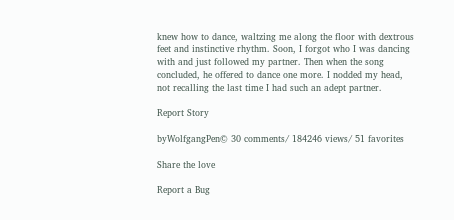knew how to dance, waltzing me along the floor with dextrous feet and instinctive rhythm. Soon, I forgot who I was dancing with and just followed my partner. Then when the song concluded, he offered to dance one more. I nodded my head, not recalling the last time I had such an adept partner.

Report Story

byWolfgangPen© 30 comments/ 184246 views/ 51 favorites

Share the love

Report a Bug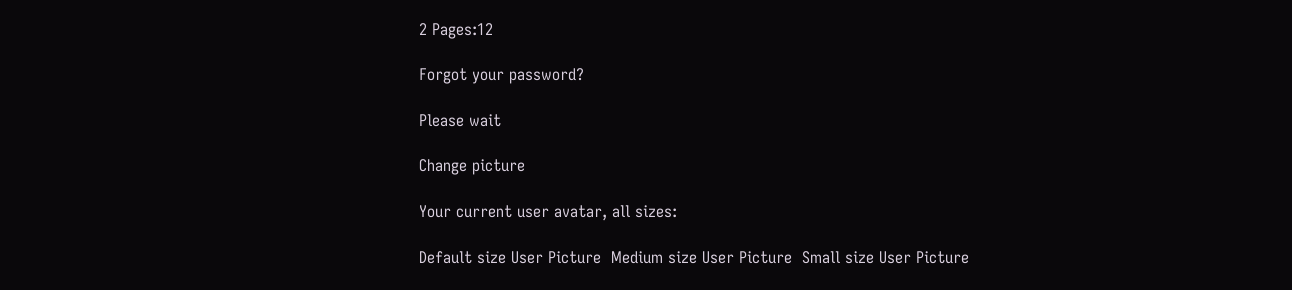2 Pages:12

Forgot your password?

Please wait

Change picture

Your current user avatar, all sizes:

Default size User Picture  Medium size User Picture  Small size User Picture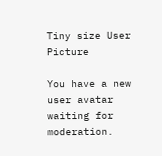Tiny size User Picture

You have a new user avatar waiting for moderation.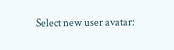Select new user avatar: